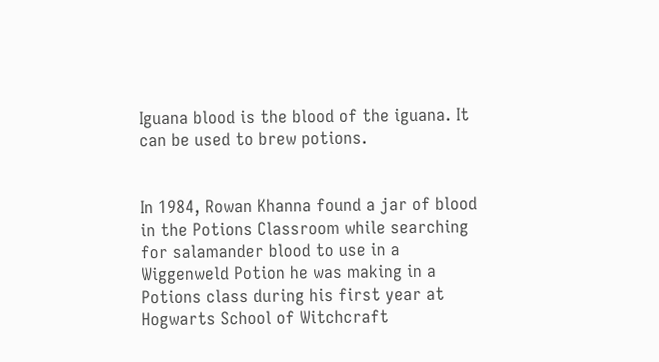Iguana blood is the blood of the iguana. It can be used to brew potions.


In 1984, Rowan Khanna found a jar of blood in the Potions Classroom while searching for salamander blood to use in a Wiggenweld Potion he was making in a Potions class during his first year at Hogwarts School of Witchcraft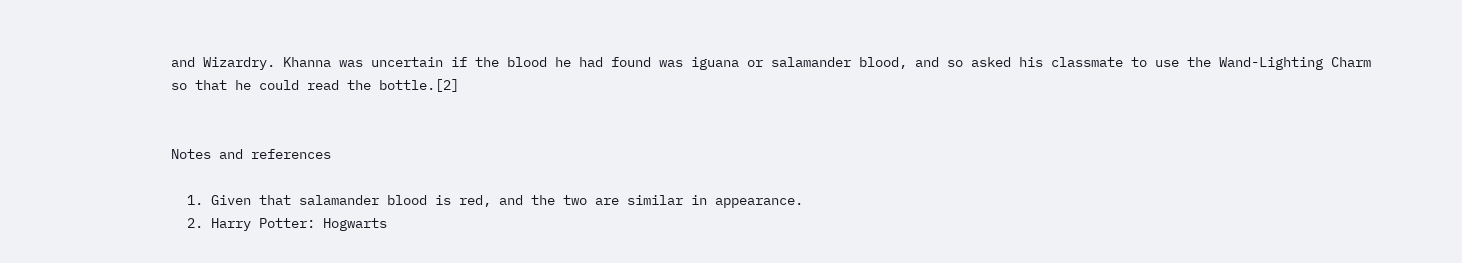and Wizardry. Khanna was uncertain if the blood he had found was iguana or salamander blood, and so asked his classmate to use the Wand-Lighting Charm so that he could read the bottle.[2]


Notes and references

  1. Given that salamander blood is red, and the two are similar in appearance.
  2. Harry Potter: Hogwarts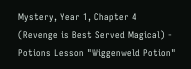Mystery, Year 1, Chapter 4 (Revenge is Best Served Magical) - Potions Lesson "Wiggenweld Potion"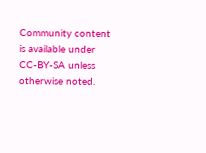Community content is available under CC-BY-SA unless otherwise noted.